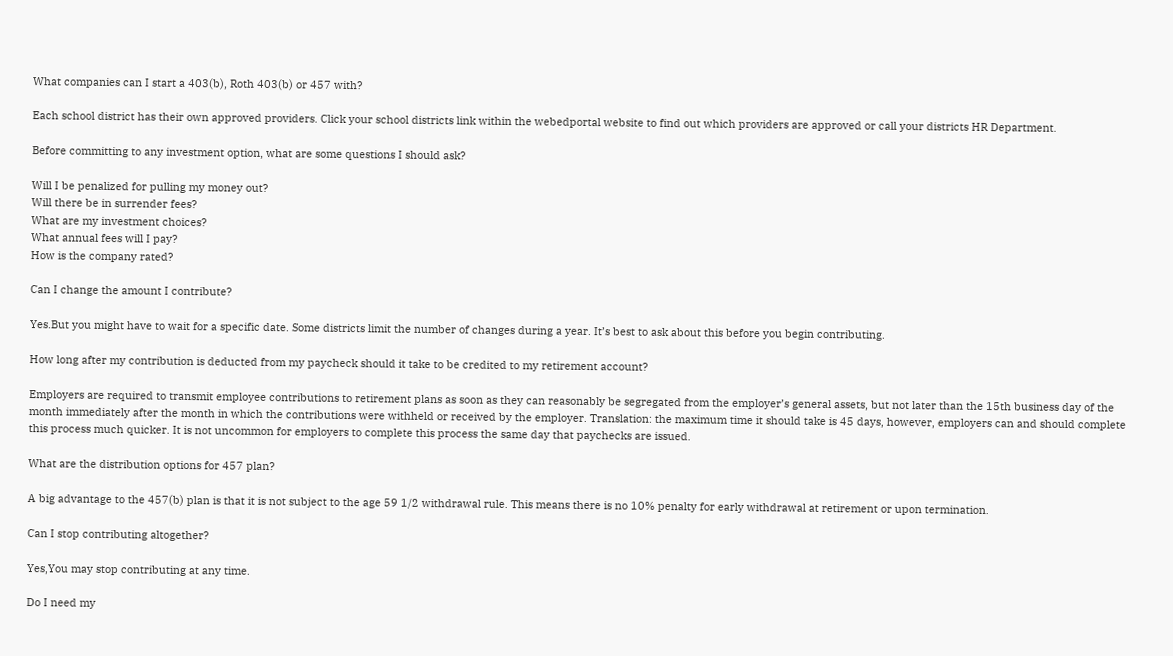What companies can I start a 403(b), Roth 403(b) or 457 with?

Each school district has their own approved providers. Click your school districts link within the webedportal website to find out which providers are approved or call your districts HR Department.

Before committing to any investment option, what are some questions I should ask?

Will I be penalized for pulling my money out?
Will there be in surrender fees?
What are my investment choices?
What annual fees will I pay?
How is the company rated?

Can I change the amount I contribute?

Yes.But you might have to wait for a specific date. Some districts limit the number of changes during a year. It’s best to ask about this before you begin contributing.

How long after my contribution is deducted from my paycheck should it take to be credited to my retirement account?

Employers are required to transmit employee contributions to retirement plans as soon as they can reasonably be segregated from the employer’s general assets, but not later than the 15th business day of the month immediately after the month in which the contributions were withheld or received by the employer. Translation: the maximum time it should take is 45 days, however, employers can and should complete this process much quicker. It is not uncommon for employers to complete this process the same day that paychecks are issued.

What are the distribution options for 457 plan?

A big advantage to the 457(b) plan is that it is not subject to the age 59 1/2 withdrawal rule. This means there is no 10% penalty for early withdrawal at retirement or upon termination.

Can I stop contributing altogether?

Yes,You may stop contributing at any time.

Do I need my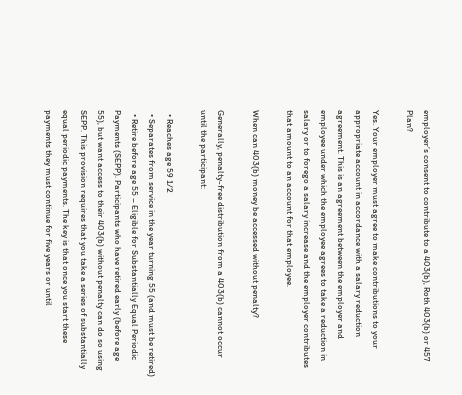employer’s consent to contribute to a 403(b), Roth 403(b) or 457 Plan?

Yes. Your employer must agree to make contributions to your appropriate account in accordance with a salary reduction agreement. This is an agreement between the employer and employee under which the employee agrees to take a reduction in salary or to forego a salary increase and the employer contributes that amount to an account for that employee.

When can 403(b) money be accessed without penalty?

Generally, penalty-free distribution from a 403(b) cannot occur until the participant:

  • Reaches age 59 1/2
  • Separates from service in the year turning 55 (and must be retired)
  • Retire before age 55 – Eligible for Substantially Equal Periodic Payments (SEPP). Participants who have retired early (before age 55), but want access to their 403(b) without penalty can do so using SEPP. This provision requires that you take a series of substantially equal periodic payments. The key is that once you start these payments they must continue for five years or until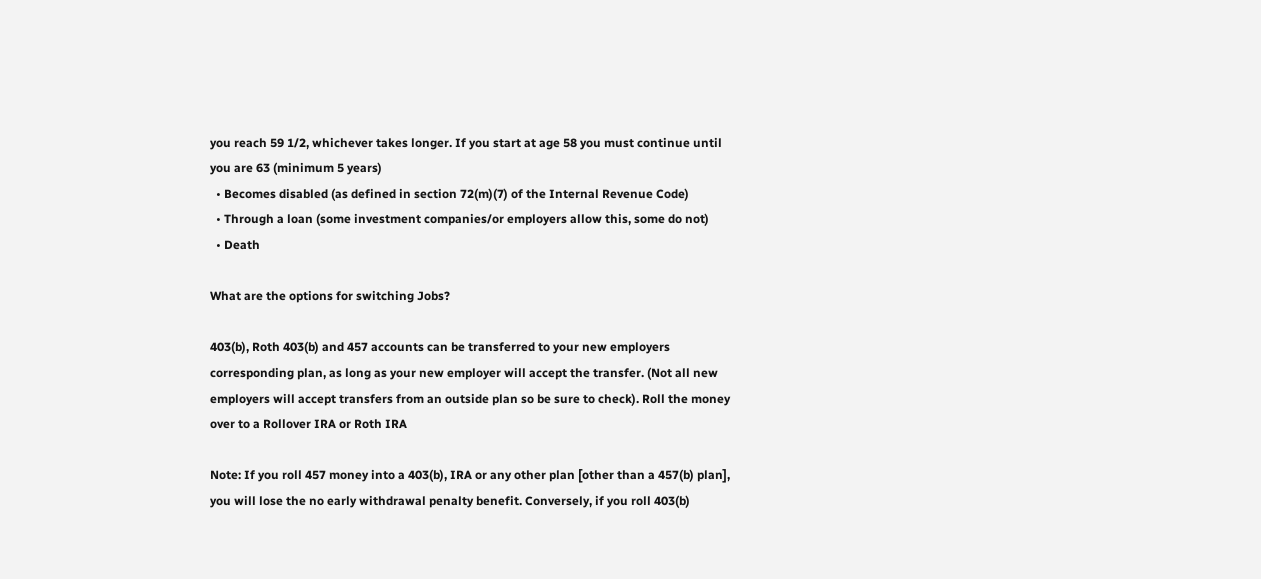you reach 59 1/2, whichever takes longer. If you start at age 58 you must continue until you are 63 (minimum 5 years)
  • Becomes disabled (as defined in section 72(m)(7) of the Internal Revenue Code)
  • Through a loan (some investment companies/or employers allow this, some do not)
  • Death

What are the options for switching Jobs?

403(b), Roth 403(b) and 457 accounts can be transferred to your new employers corresponding plan, as long as your new employer will accept the transfer. (Not all new employers will accept transfers from an outside plan so be sure to check). Roll the money over to a Rollover IRA or Roth IRA

Note: If you roll 457 money into a 403(b), IRA or any other plan [other than a 457(b) plan], you will lose the no early withdrawal penalty benefit. Conversely, if you roll 403(b)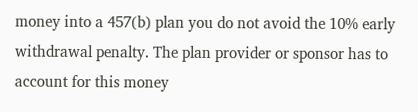money into a 457(b) plan you do not avoid the 10% early withdrawal penalty. The plan provider or sponsor has to account for this money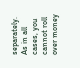separately. As in all cases, you cannot roll over money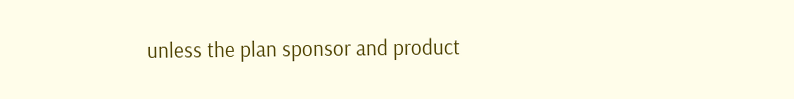unless the plan sponsor and product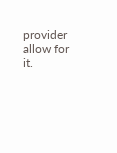provider allow for it.